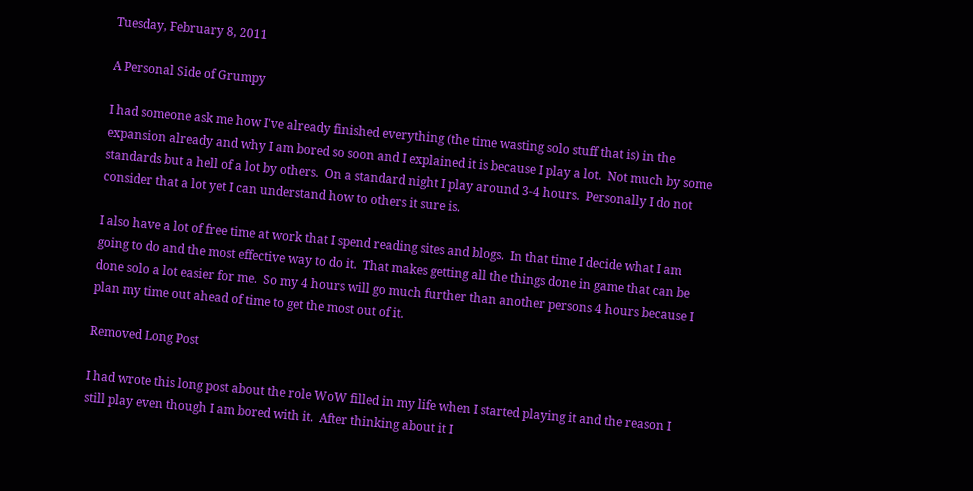Tuesday, February 8, 2011

A Personal Side of Grumpy

I had someone ask me how I've already finished everything (the time wasting solo stuff that is) in the expansion already and why I am bored so soon and I explained it is because I play a lot.  Not much by some standards but a hell of a lot by others.  On a standard night I play around 3-4 hours.  Personally I do not consider that a lot yet I can understand how to others it sure is.

I also have a lot of free time at work that I spend reading sites and blogs.  In that time I decide what I am going to do and the most effective way to do it.  That makes getting all the things done in game that can be done solo a lot easier for me.  So my 4 hours will go much further than another persons 4 hours because I plan my time out ahead of time to get the most out of it.

Removed Long Post

I had wrote this long post about the role WoW filled in my life when I started playing it and the reason I still play even though I am bored with it.  After thinking about it I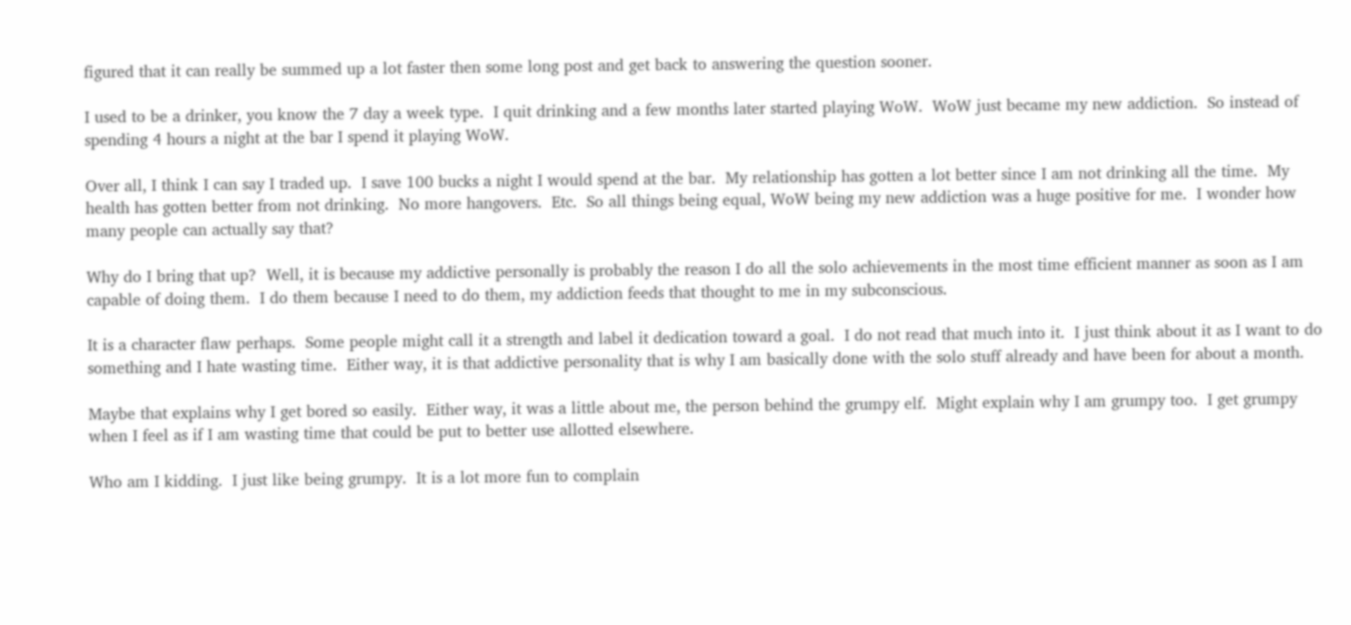figured that it can really be summed up a lot faster then some long post and get back to answering the question sooner.

I used to be a drinker, you know the 7 day a week type.  I quit drinking and a few months later started playing WoW.  WoW just became my new addiction.  So instead of spending 4 hours a night at the bar I spend it playing WoW.

Over all, I think I can say I traded up.  I save 100 bucks a night I would spend at the bar.  My relationship has gotten a lot better since I am not drinking all the time.  My health has gotten better from not drinking.  No more hangovers.  Etc.  So all things being equal, WoW being my new addiction was a huge positive for me.  I wonder how many people can actually say that?

Why do I bring that up?  Well, it is because my addictive personally is probably the reason I do all the solo achievements in the most time efficient manner as soon as I am capable of doing them.  I do them because I need to do them, my addiction feeds that thought to me in my subconscious.

It is a character flaw perhaps.  Some people might call it a strength and label it dedication toward a goal.  I do not read that much into it.  I just think about it as I want to do something and I hate wasting time.  Either way, it is that addictive personality that is why I am basically done with the solo stuff already and have been for about a month.

Maybe that explains why I get bored so easily.  Either way, it was a little about me, the person behind the grumpy elf.  Might explain why I am grumpy too.  I get grumpy when I feel as if I am wasting time that could be put to better use allotted elsewhere.

Who am I kidding.  I just like being grumpy.  It is a lot more fun to complain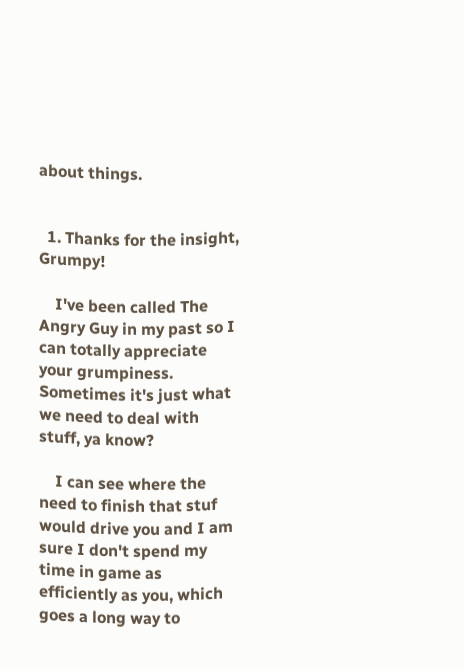about things.


  1. Thanks for the insight, Grumpy!

    I've been called The Angry Guy in my past so I can totally appreciate your grumpiness. Sometimes it's just what we need to deal with stuff, ya know?

    I can see where the need to finish that stuf would drive you and I am sure I don't spend my time in game as efficiently as you, which goes a long way to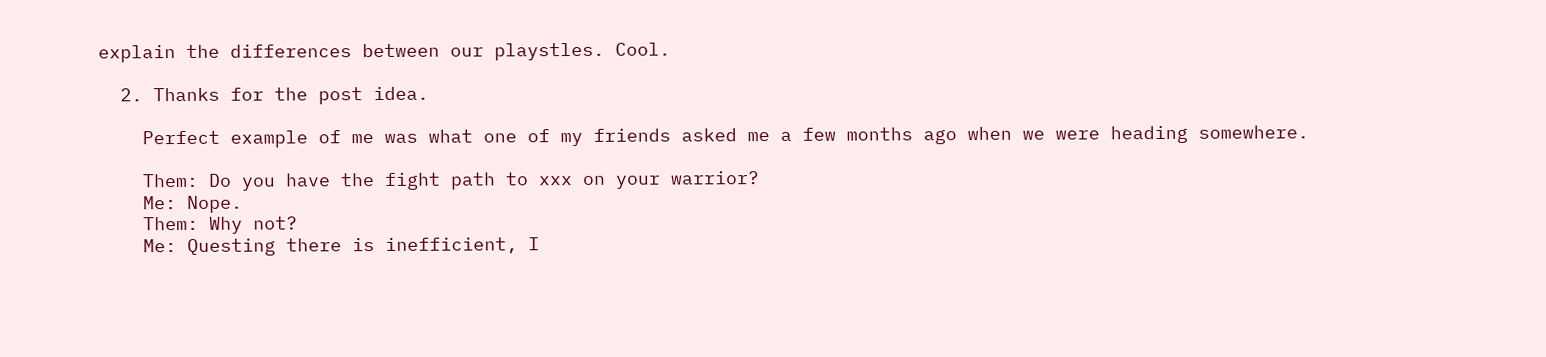explain the differences between our playstles. Cool.

  2. Thanks for the post idea.

    Perfect example of me was what one of my friends asked me a few months ago when we were heading somewhere.

    Them: Do you have the fight path to xxx on your warrior?
    Me: Nope.
    Them: Why not?
    Me: Questing there is inefficient, I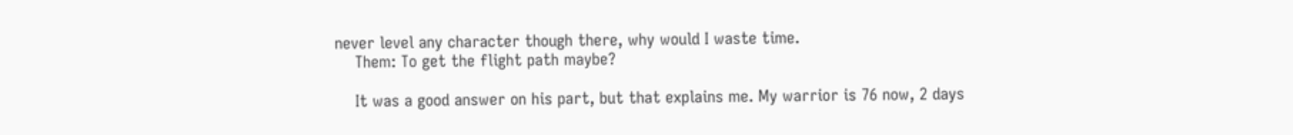never level any character though there, why would I waste time.
    Them: To get the flight path maybe?

    It was a good answer on his part, but that explains me. My warrior is 76 now, 2 days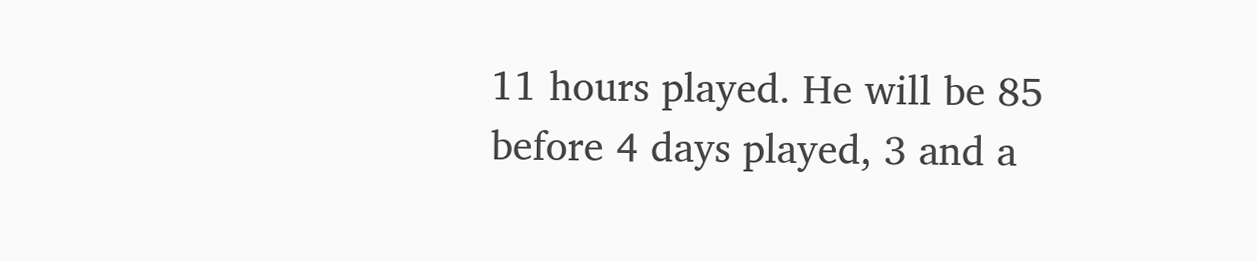11 hours played. He will be 85 before 4 days played, 3 and a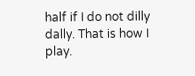half if I do not dilly dally. That is how I play.